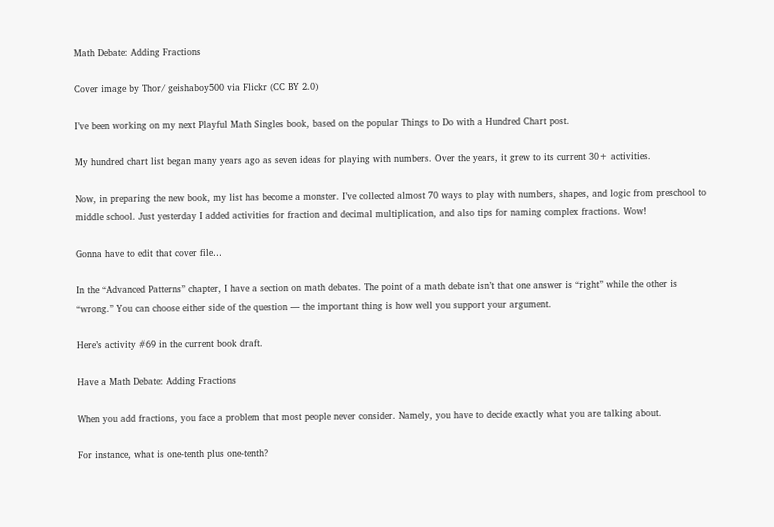Math Debate: Adding Fractions

Cover image by Thor/ geishaboy500 via Flickr (CC BY 2.0)

I’ve been working on my next Playful Math Singles book, based on the popular Things to Do with a Hundred Chart post.

My hundred chart list began many years ago as seven ideas for playing with numbers. Over the years, it grew to its current 30+ activities.

Now, in preparing the new book, my list has become a monster. I’ve collected almost 70 ways to play with numbers, shapes, and logic from preschool to middle school. Just yesterday I added activities for fraction and decimal multiplication, and also tips for naming complex fractions. Wow!

Gonna have to edit that cover file…

In the “Advanced Patterns” chapter, I have a section on math debates. The point of a math debate isn’t that one answer is “right” while the other is “wrong.” You can choose either side of the question — the important thing is how well you support your argument.

Here’s activity #69 in the current book draft.

Have a Math Debate: Adding Fractions

When you add fractions, you face a problem that most people never consider. Namely, you have to decide exactly what you are talking about.

For instance, what is one-tenth plus one-tenth?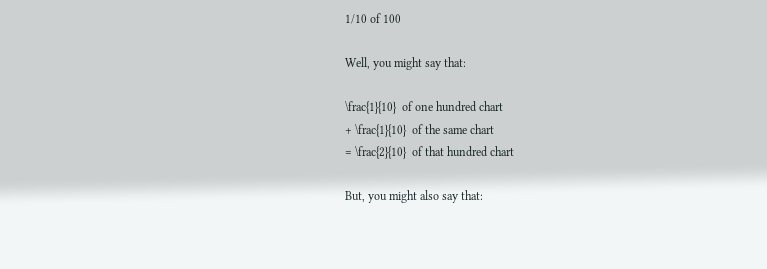1/10 of 100

Well, you might say that:

\frac{1}{10}  of one hundred chart
+ \frac{1}{10}  of the same chart
= \frac{2}{10}  of that hundred chart

But, you might also say that: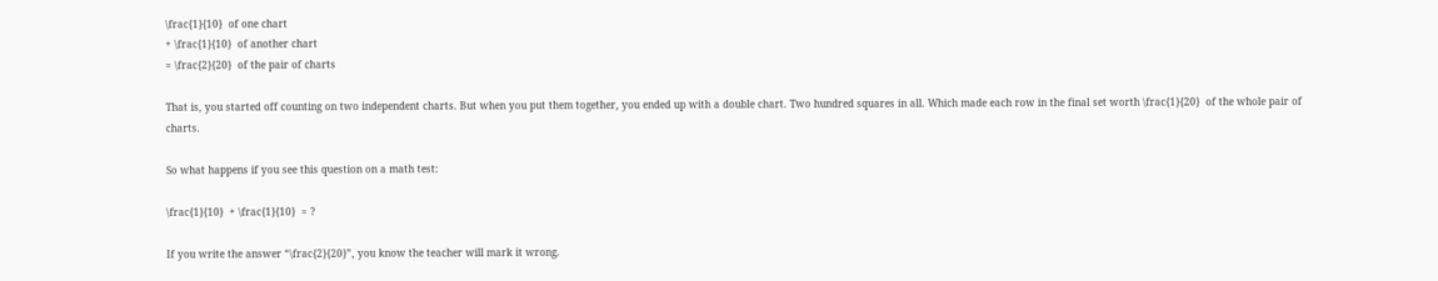\frac{1}{10}  of one chart
+ \frac{1}{10}  of another chart
= \frac{2}{20}  of the pair of charts

That is, you started off counting on two independent charts. But when you put them together, you ended up with a double chart. Two hundred squares in all. Which made each row in the final set worth \frac{1}{20}  of the whole pair of charts.

So what happens if you see this question on a math test:

\frac{1}{10}  + \frac{1}{10}  = ?

If you write the answer “\frac{2}{20}”, you know the teacher will mark it wrong.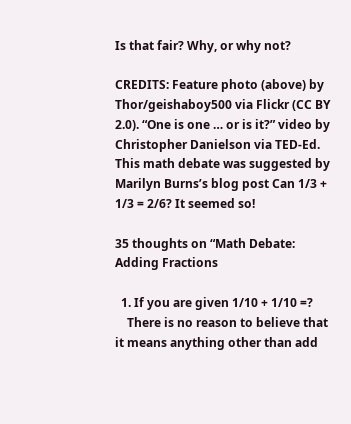Is that fair? Why, or why not?

CREDITS: Feature photo (above) by Thor/geishaboy500 via Flickr (CC BY 2.0). “One is one … or is it?” video by Christopher Danielson via TED-Ed. This math debate was suggested by Marilyn Burns’s blog post Can 1/3 + 1/3 = 2/6? It seemed so!

35 thoughts on “Math Debate: Adding Fractions

  1. If you are given 1/10 + 1/10 =?
    There is no reason to believe that it means anything other than add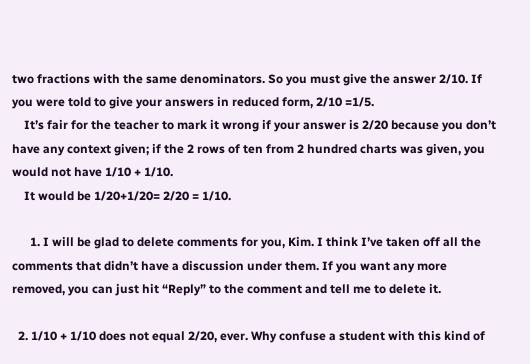two fractions with the same denominators. So you must give the answer 2/10. If you were told to give your answers in reduced form, 2/10 =1/5.
    It’s fair for the teacher to mark it wrong if your answer is 2/20 because you don’t have any context given; if the 2 rows of ten from 2 hundred charts was given, you would not have 1/10 + 1/10.
    It would be 1/20+1/20= 2/20 = 1/10.

      1. I will be glad to delete comments for you, Kim. I think I’ve taken off all the comments that didn’t have a discussion under them. If you want any more removed, you can just hit “Reply” to the comment and tell me to delete it.

  2. 1/10 + 1/10 does not equal 2/20, ever. Why confuse a student with this kind of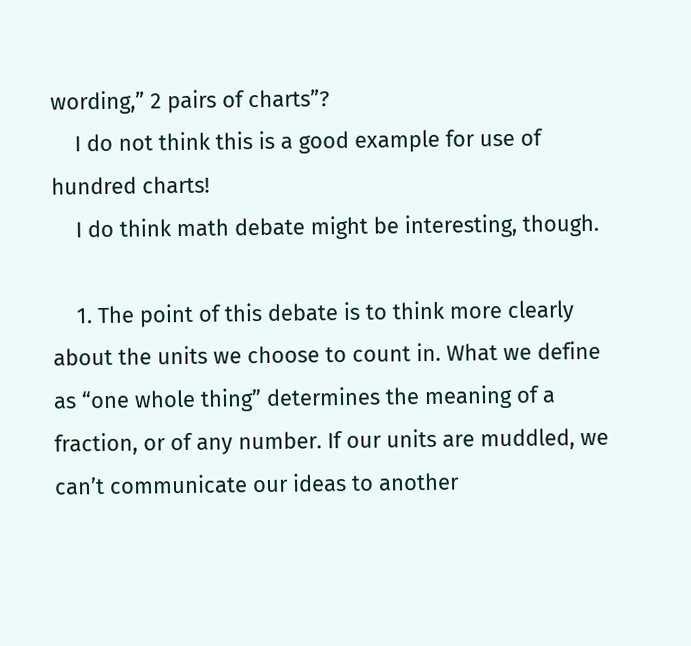wording,” 2 pairs of charts”?
    I do not think this is a good example for use of hundred charts!
    I do think math debate might be interesting, though.

    1. The point of this debate is to think more clearly about the units we choose to count in. What we define as “one whole thing” determines the meaning of a fraction, or of any number. If our units are muddled, we can’t communicate our ideas to another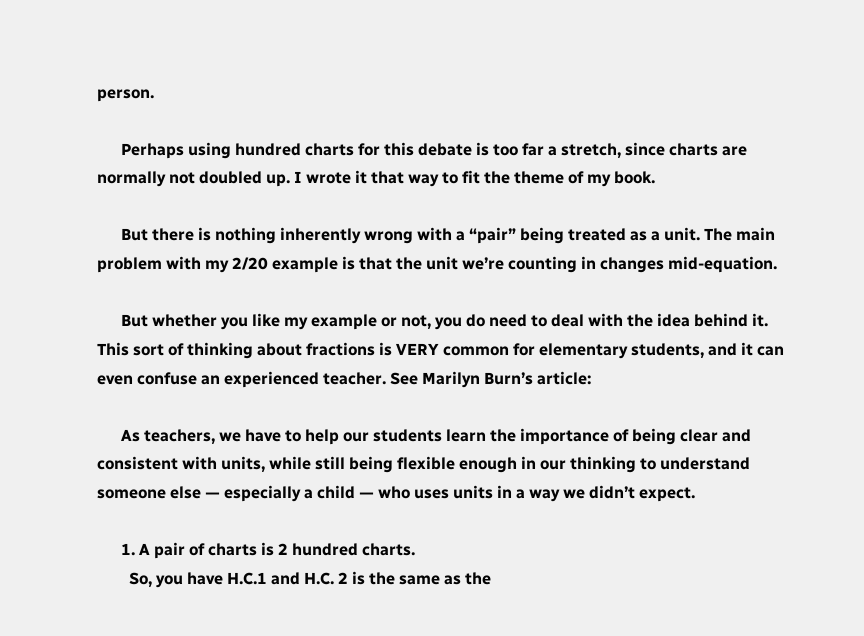person.

      Perhaps using hundred charts for this debate is too far a stretch, since charts are normally not doubled up. I wrote it that way to fit the theme of my book.

      But there is nothing inherently wrong with a “pair” being treated as a unit. The main problem with my 2/20 example is that the unit we’re counting in changes mid-equation.

      But whether you like my example or not, you do need to deal with the idea behind it. This sort of thinking about fractions is VERY common for elementary students, and it can even confuse an experienced teacher. See Marilyn Burn’s article:

      As teachers, we have to help our students learn the importance of being clear and consistent with units, while still being flexible enough in our thinking to understand someone else — especially a child — who uses units in a way we didn’t expect.

      1. A pair of charts is 2 hundred charts.
        So, you have H.C.1 and H.C. 2 is the same as the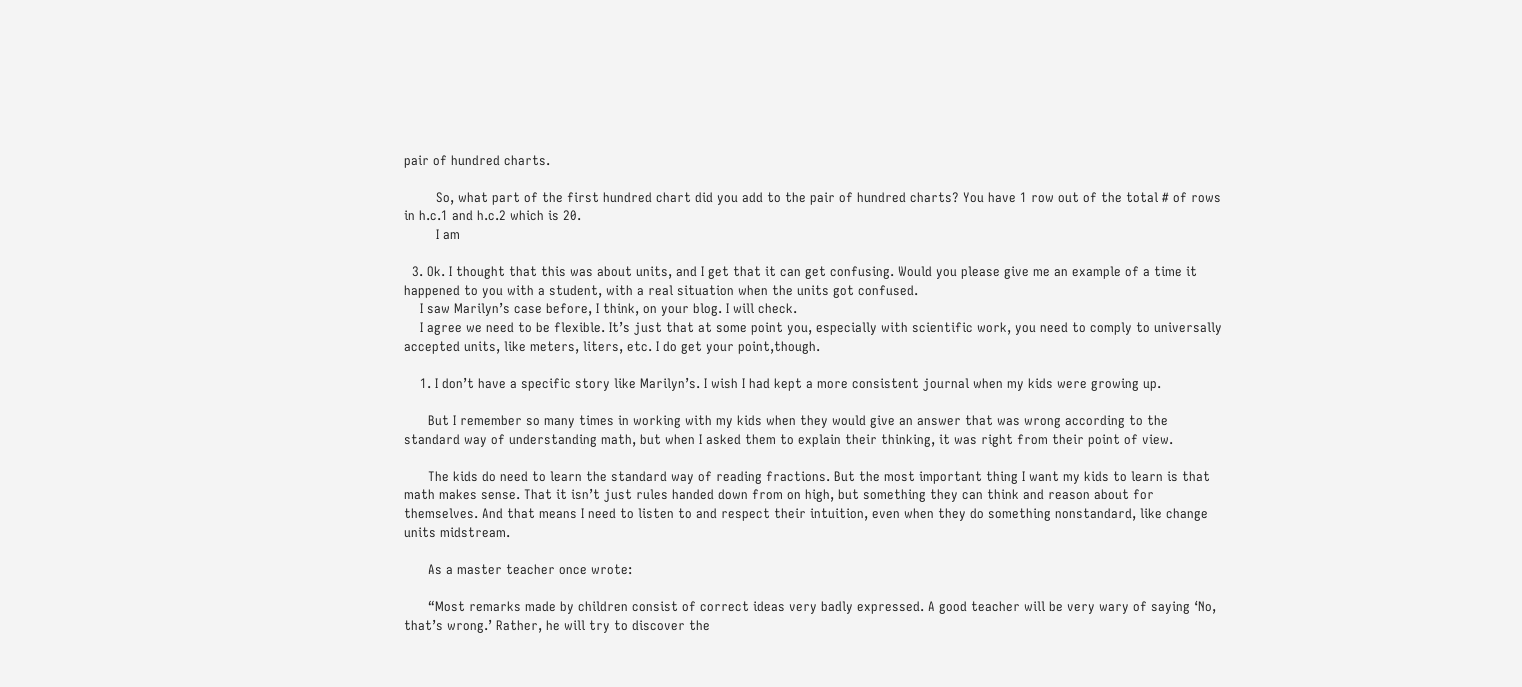pair of hundred charts.

        So, what part of the first hundred chart did you add to the pair of hundred charts? You have 1 row out of the total # of rows in h.c.1 and h.c.2 which is 20.
        I am

  3. Ok. I thought that this was about units, and I get that it can get confusing. Would you please give me an example of a time it happened to you with a student, with a real situation when the units got confused.
    I saw Marilyn’s case before, I think, on your blog. I will check.
    I agree we need to be flexible. It’s just that at some point you, especially with scientific work, you need to comply to universally accepted units, like meters, liters, etc. I do get your point,though.

    1. I don’t have a specific story like Marilyn’s. I wish I had kept a more consistent journal when my kids were growing up.

      But I remember so many times in working with my kids when they would give an answer that was wrong according to the standard way of understanding math, but when I asked them to explain their thinking, it was right from their point of view.

      The kids do need to learn the standard way of reading fractions. But the most important thing I want my kids to learn is that math makes sense. That it isn’t just rules handed down from on high, but something they can think and reason about for themselves. And that means I need to listen to and respect their intuition, even when they do something nonstandard, like change units midstream.

      As a master teacher once wrote:

      “Most remarks made by children consist of correct ideas very badly expressed. A good teacher will be very wary of saying ‘No, that’s wrong.’ Rather, he will try to discover the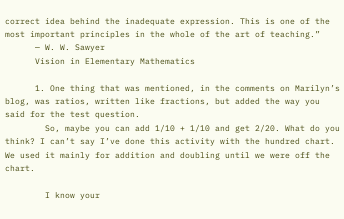correct idea behind the inadequate expression. This is one of the most important principles in the whole of the art of teaching.”
      — W. W. Sawyer
      Vision in Elementary Mathematics

      1. One thing that was mentioned, in the comments on Marilyn’s blog, was ratios, written like fractions, but added the way you said for the test question.
        So, maybe you can add 1/10 + 1/10 and get 2/20. What do you think? I can’t say I’ve done this activity with the hundred chart. We used it mainly for addition and doubling until we were off the chart.

        I know your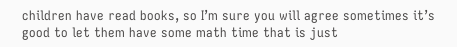children have read books, so I’m sure you will agree sometimes it’s good to let them have some math time that is just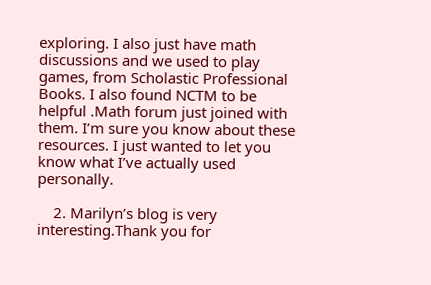exploring. I also just have math discussions and we used to play games, from Scholastic Professional Books. I also found NCTM to be helpful .Math forum just joined with them. I’m sure you know about these resources. I just wanted to let you know what I’ve actually used personally.

    2. Marilyn’s blog is very interesting.Thank you for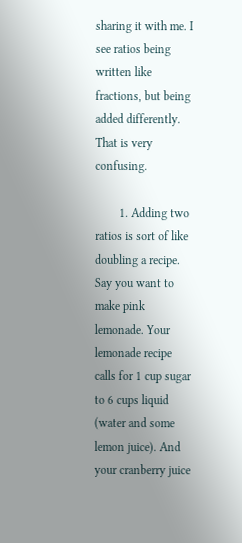sharing it with me. I see ratios being written like fractions, but being added differently. That is very confusing.

        1. Adding two ratios is sort of like doubling a recipe. Say you want to make pink lemonade. Your lemonade recipe calls for 1 cup sugar to 6 cups liquid (water and some lemon juice). And your cranberry juice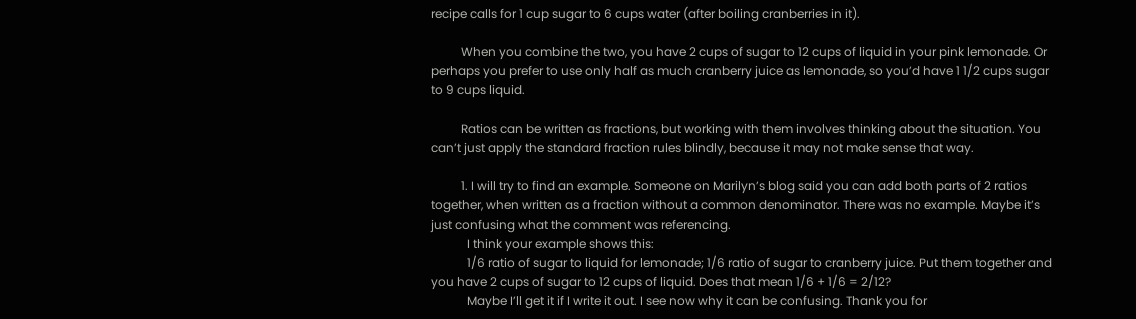recipe calls for 1 cup sugar to 6 cups water (after boiling cranberries in it).

          When you combine the two, you have 2 cups of sugar to 12 cups of liquid in your pink lemonade. Or perhaps you prefer to use only half as much cranberry juice as lemonade, so you’d have 1 1/2 cups sugar to 9 cups liquid.

          Ratios can be written as fractions, but working with them involves thinking about the situation. You can’t just apply the standard fraction rules blindly, because it may not make sense that way.

          1. I will try to find an example. Someone on Marilyn’s blog said you can add both parts of 2 ratios together, when written as a fraction without a common denominator. There was no example. Maybe it’s just confusing what the comment was referencing.
            I think your example shows this:
            1/6 ratio of sugar to liquid for lemonade; 1/6 ratio of sugar to cranberry juice. Put them together and you have 2 cups of sugar to 12 cups of liquid. Does that mean 1/6 + 1/6 = 2/12?
            Maybe I’ll get it if I write it out. I see now why it can be confusing. Thank you for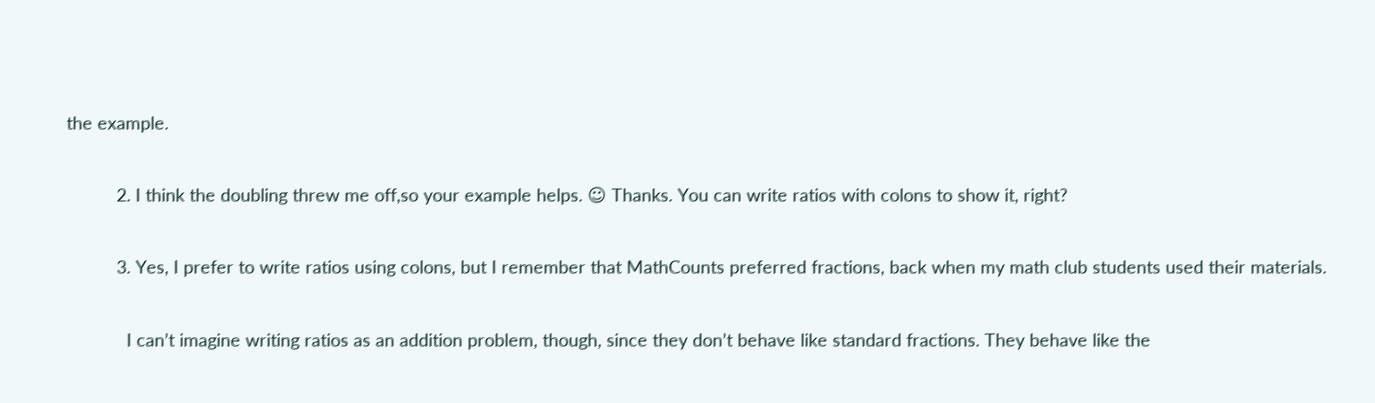the example.

          2. I think the doubling threw me off,so your example helps. ☺ Thanks. You can write ratios with colons to show it, right?

          3. Yes, I prefer to write ratios using colons, but I remember that MathCounts preferred fractions, back when my math club students used their materials.

            I can’t imagine writing ratios as an addition problem, though, since they don’t behave like standard fractions. They behave like the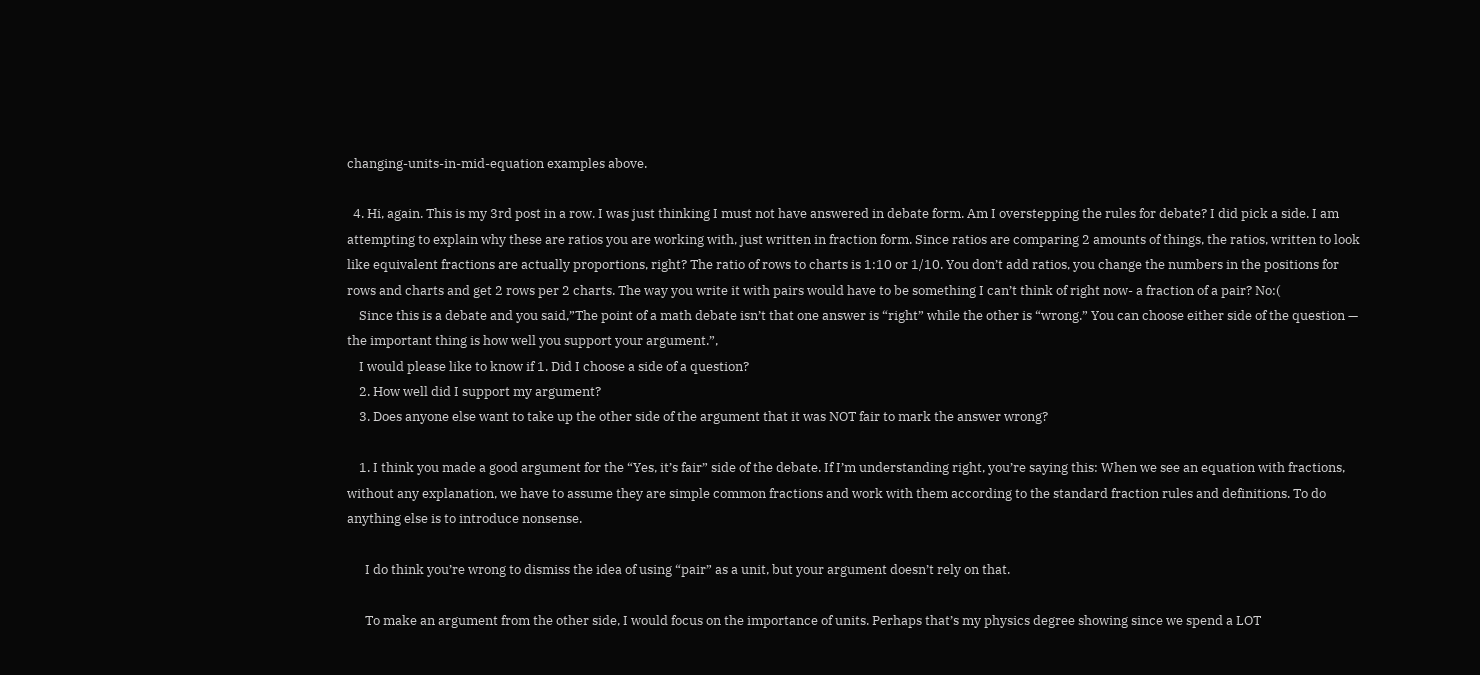changing-units-in-mid-equation examples above.

  4. Hi, again. This is my 3rd post in a row. I was just thinking I must not have answered in debate form. Am I overstepping the rules for debate? I did pick a side. I am attempting to explain why these are ratios you are working with, just written in fraction form. Since ratios are comparing 2 amounts of things, the ratios, written to look like equivalent fractions are actually proportions, right? The ratio of rows to charts is 1:10 or 1/10. You don’t add ratios, you change the numbers in the positions for rows and charts and get 2 rows per 2 charts. The way you write it with pairs would have to be something I can’t think of right now- a fraction of a pair? No:(
    Since this is a debate and you said,”The point of a math debate isn’t that one answer is “right” while the other is “wrong.” You can choose either side of the question — the important thing is how well you support your argument.”,
    I would please like to know if 1. Did I choose a side of a question?
    2. How well did I support my argument?
    3. Does anyone else want to take up the other side of the argument that it was NOT fair to mark the answer wrong?

    1. I think you made a good argument for the “Yes, it’s fair” side of the debate. If I’m understanding right, you’re saying this: When we see an equation with fractions, without any explanation, we have to assume they are simple common fractions and work with them according to the standard fraction rules and definitions. To do anything else is to introduce nonsense.

      I do think you’re wrong to dismiss the idea of using “pair” as a unit, but your argument doesn’t rely on that.

      To make an argument from the other side, I would focus on the importance of units. Perhaps that’s my physics degree showing since we spend a LOT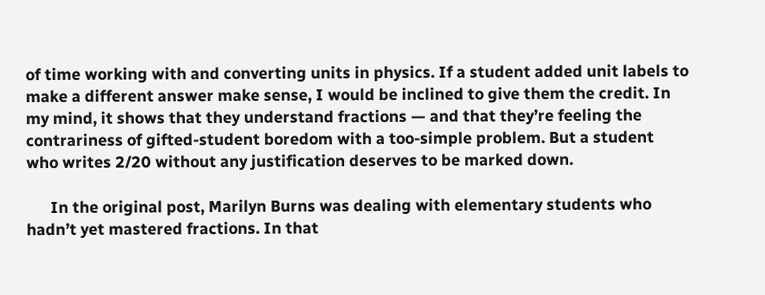of time working with and converting units in physics. If a student added unit labels to make a different answer make sense, I would be inclined to give them the credit. In my mind, it shows that they understand fractions — and that they’re feeling the contrariness of gifted-student boredom with a too-simple problem. But a student who writes 2/20 without any justification deserves to be marked down.

      In the original post, Marilyn Burns was dealing with elementary students who hadn’t yet mastered fractions. In that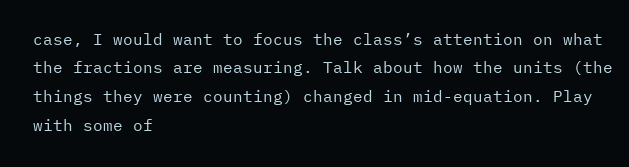case, I would want to focus the class’s attention on what the fractions are measuring. Talk about how the units (the things they were counting) changed in mid-equation. Play with some of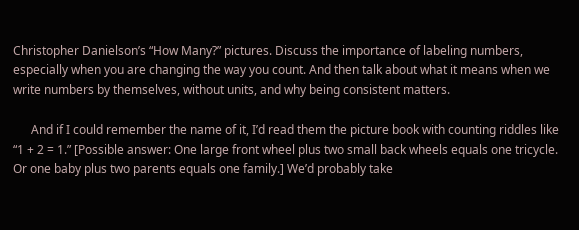Christopher Danielson’s “How Many?” pictures. Discuss the importance of labeling numbers, especially when you are changing the way you count. And then talk about what it means when we write numbers by themselves, without units, and why being consistent matters.

      And if I could remember the name of it, I’d read them the picture book with counting riddles like “1 + 2 = 1.” [Possible answer: One large front wheel plus two small back wheels equals one tricycle. Or one baby plus two parents equals one family.] We’d probably take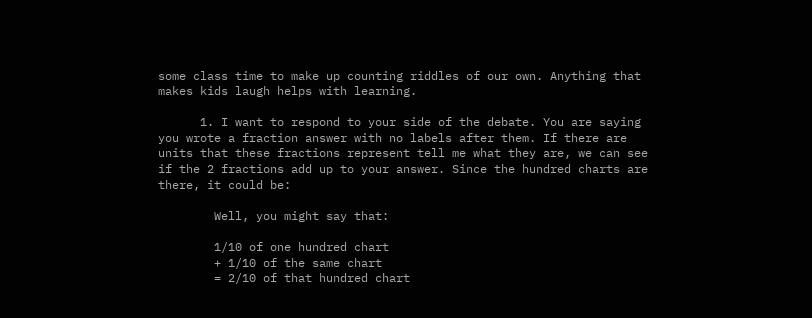some class time to make up counting riddles of our own. Anything that makes kids laugh helps with learning.

      1. I want to respond to your side of the debate. You are saying you wrote a fraction answer with no labels after them. If there are units that these fractions represent tell me what they are, we can see if the 2 fractions add up to your answer. Since the hundred charts are there, it could be:

        Well, you might say that:

        1/10 of one hundred chart
        + 1/10 of the same chart
        = 2/10 of that hundred chart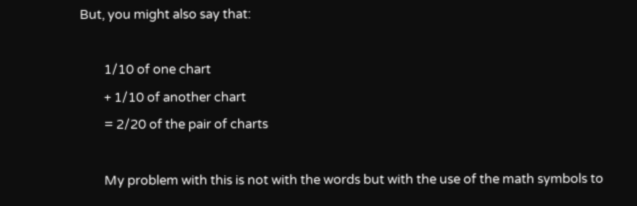But, you might also say that:

        1/10 of one chart
        + 1/10 of another chart
        = 2/20 of the pair of charts

        My problem with this is not with the words but with the use of the math symbols to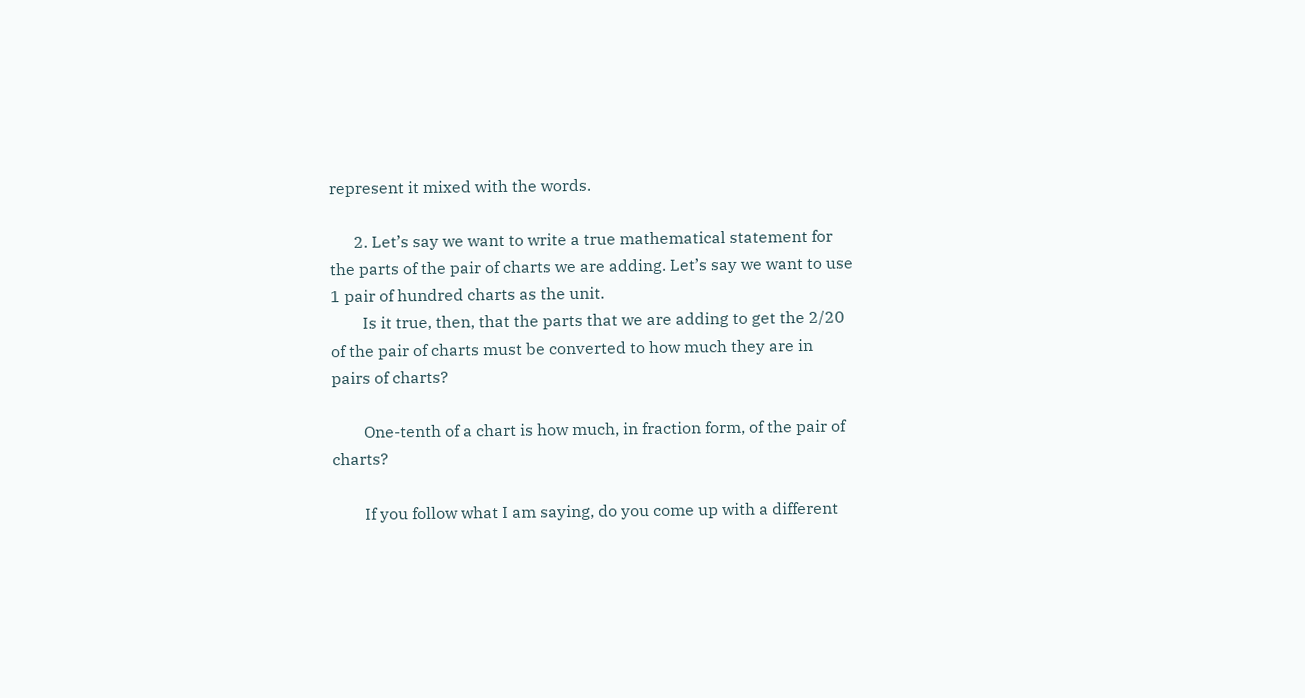represent it mixed with the words.

      2. Let’s say we want to write a true mathematical statement for the parts of the pair of charts we are adding. Let’s say we want to use 1 pair of hundred charts as the unit.
        Is it true, then, that the parts that we are adding to get the 2/20 of the pair of charts must be converted to how much they are in pairs of charts?

        One-tenth of a chart is how much, in fraction form, of the pair of charts?

        If you follow what I am saying, do you come up with a different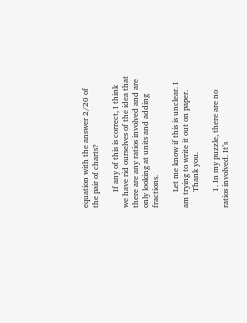equation with the answer 2/20 of the pair of charts?

        If any of this is correct, I think we have rid ourselves of the idea that there are any ratios involved and are only looking at units and adding fractions.

        Let me know if this is unclear. I am trying to write it out on paper.
        Thank you.

        1. In my puzzle, there are no ratios involved. It’s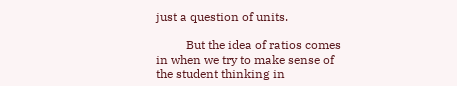just a question of units.

          But the idea of ratios comes in when we try to make sense of the student thinking in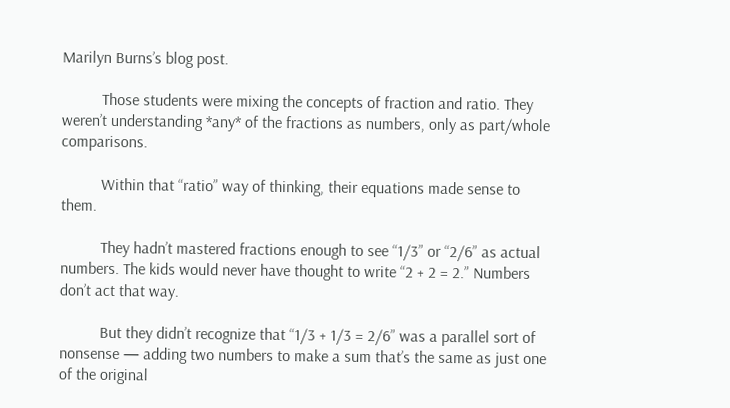Marilyn Burns’s blog post.

          Those students were mixing the concepts of fraction and ratio. They weren’t understanding *any* of the fractions as numbers, only as part/whole comparisons.

          Within that “ratio” way of thinking, their equations made sense to them.

          They hadn’t mastered fractions enough to see “1/3” or “2/6” as actual numbers. The kids would never have thought to write “2 + 2 = 2.” Numbers don’t act that way.

          But they didn’t recognize that “1/3 + 1/3 = 2/6” was a parallel sort of nonsense — adding two numbers to make a sum that’s the same as just one of the original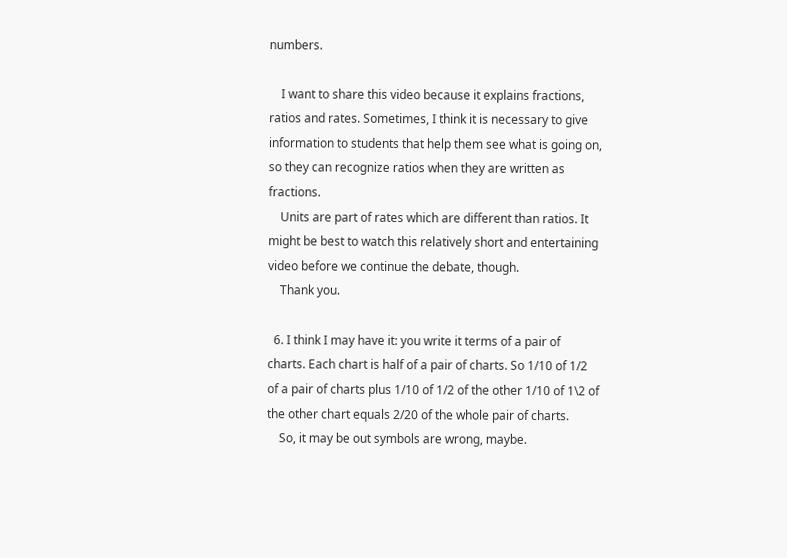numbers.

    I want to share this video because it explains fractions, ratios and rates. Sometimes, I think it is necessary to give information to students that help them see what is going on, so they can recognize ratios when they are written as fractions.
    Units are part of rates which are different than ratios. It might be best to watch this relatively short and entertaining video before we continue the debate, though.
    Thank you.

  6. I think I may have it: you write it terms of a pair of charts. Each chart is half of a pair of charts. So 1/10 of 1/2 of a pair of charts plus 1/10 of 1/2 of the other 1/10 of 1\2 of the other chart equals 2/20 of the whole pair of charts.
    So, it may be out symbols are wrong, maybe.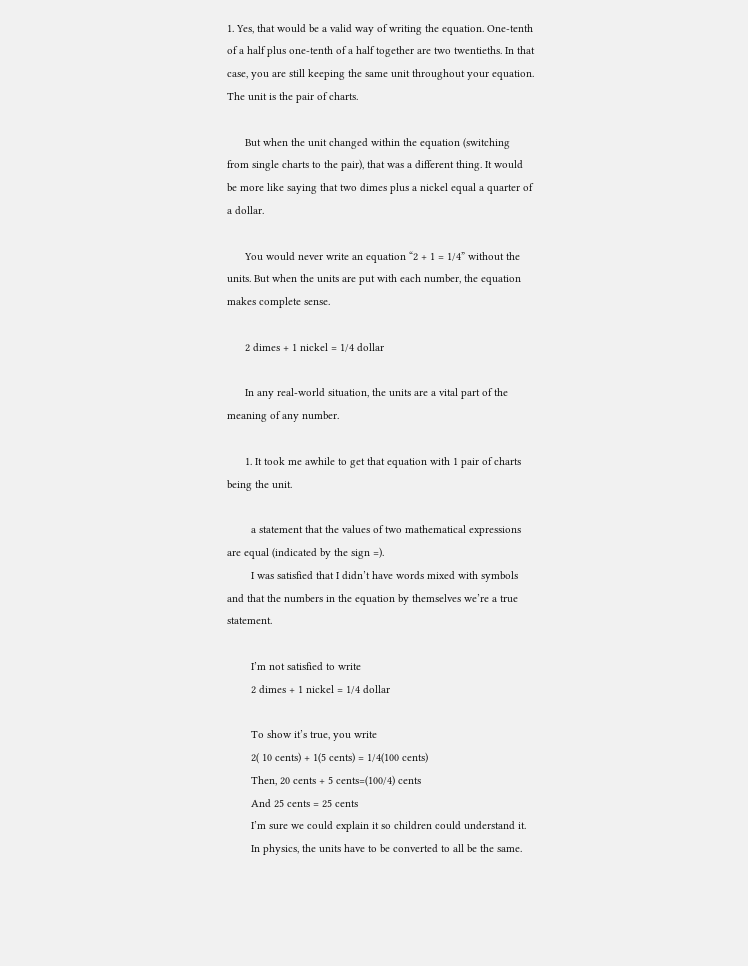1. Yes, that would be a valid way of writing the equation. One-tenth of a half plus one-tenth of a half together are two twentieths. In that case, you are still keeping the same unit throughout your equation. The unit is the pair of charts.

      But when the unit changed within the equation (switching from single charts to the pair), that was a different thing. It would be more like saying that two dimes plus a nickel equal a quarter of a dollar.

      You would never write an equation “2 + 1 = 1/4” without the units. But when the units are put with each number, the equation makes complete sense.

      2 dimes + 1 nickel = 1/4 dollar

      In any real-world situation, the units are a vital part of the meaning of any number.

      1. It took me awhile to get that equation with 1 pair of charts being the unit.

        a statement that the values of two mathematical expressions are equal (indicated by the sign =).
        I was satisfied that I didn’t have words mixed with symbols and that the numbers in the equation by themselves we’re a true statement.

        I’m not satisfied to write
        2 dimes + 1 nickel = 1/4 dollar

        To show it’s true, you write
        2( 10 cents) + 1(5 cents) = 1/4(100 cents)
        Then, 20 cents + 5 cents=(100/4) cents
        And 25 cents = 25 cents
        I’m sure we could explain it so children could understand it.
        In physics, the units have to be converted to all be the same.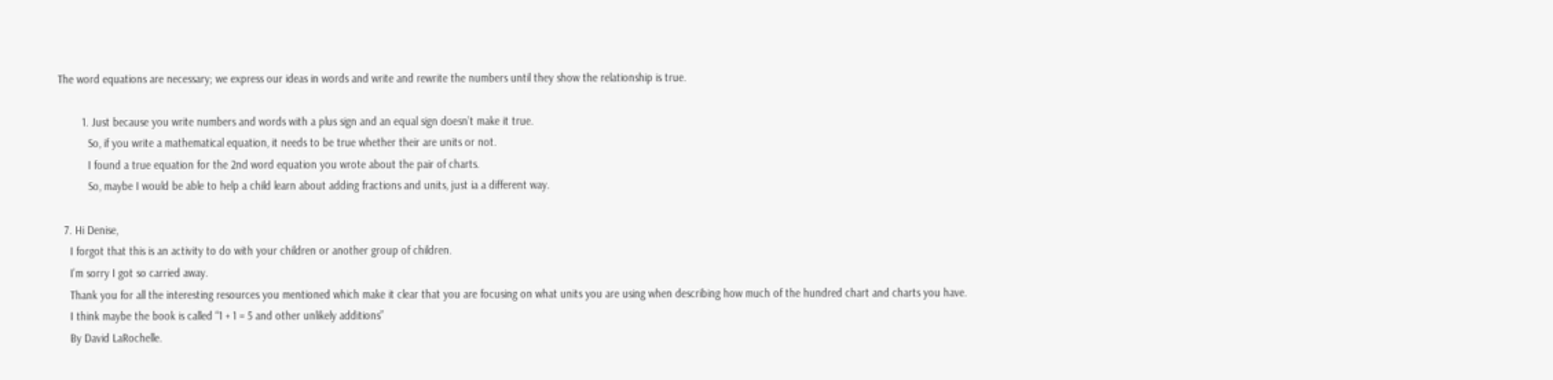The word equations are necessary; we express our ideas in words and write and rewrite the numbers until they show the relationship is true.

        1. Just because you write numbers and words with a plus sign and an equal sign doesn’t make it true.
          So, if you write a mathematical equation, it needs to be true whether their are units or not.
          I found a true equation for the 2nd word equation you wrote about the pair of charts.
          So, maybe I would be able to help a child learn about adding fractions and units, just ia a different way.

  7. Hi Denise,
    I forgot that this is an activity to do with your children or another group of children.
    I’m sorry I got so carried away.
    Thank you for all the interesting resources you mentioned which make it clear that you are focusing on what units you are using when describing how much of the hundred chart and charts you have.
    I think maybe the book is called “1 + 1 = 5 and other unlikely additions”
    By David LaRochelle.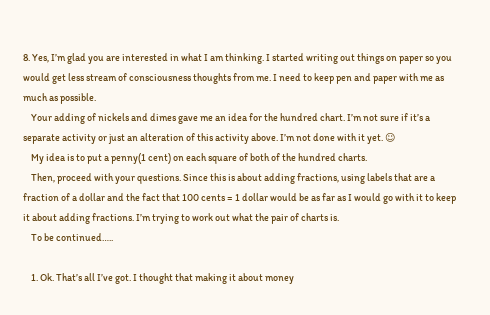8. Yes, I’m glad you are interested in what I am thinking. I started writing out things on paper so you would get less stream of consciousness thoughts from me. I need to keep pen and paper with me as much as possible.
    Your adding of nickels and dimes gave me an idea for the hundred chart. I’m not sure if it’s a separate activity or just an alteration of this activity above. I’m not done with it yet. ☺
    My idea is to put a penny(1 cent) on each square of both of the hundred charts.
    Then, proceed with your questions. Since this is about adding fractions, using labels that are a fraction of a dollar and the fact that 100 cents = 1 dollar would be as far as I would go with it to keep it about adding fractions. I’m trying to work out what the pair of charts is.
    To be continued…..

    1. Ok. That’s all I’ve got. I thought that making it about money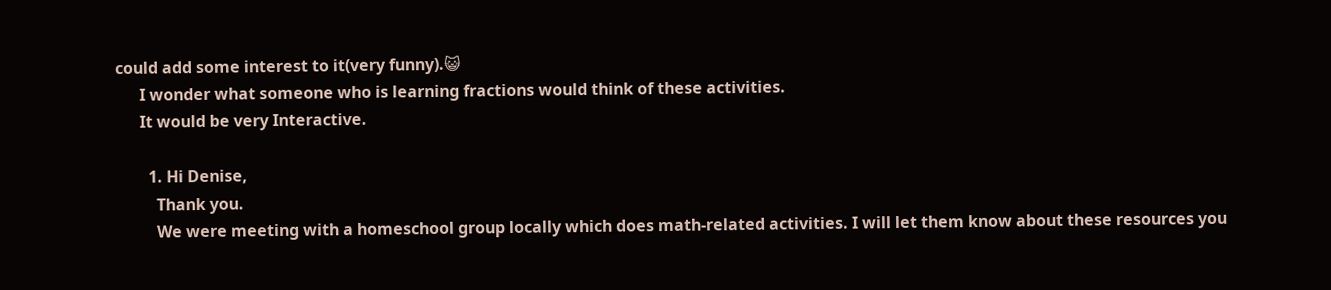could add some interest to it(very funny).😺
      I wonder what someone who is learning fractions would think of these activities.
      It would be very Interactive.

        1. Hi Denise,
          Thank you.
          We were meeting with a homeschool group locally which does math-related activities. I will let them know about these resources you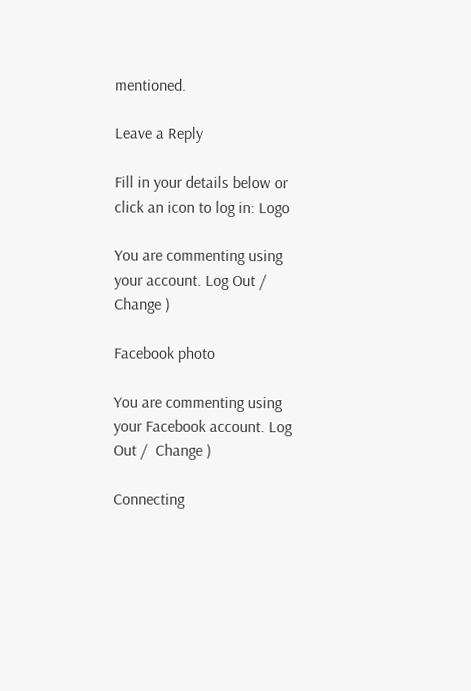mentioned.

Leave a Reply

Fill in your details below or click an icon to log in: Logo

You are commenting using your account. Log Out /  Change )

Facebook photo

You are commenting using your Facebook account. Log Out /  Change )

Connecting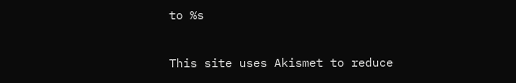to %s

This site uses Akismet to reduce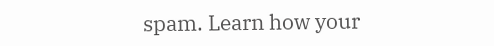spam. Learn how your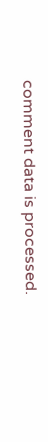comment data is processed.